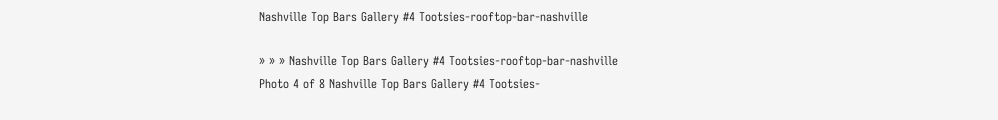Nashville Top Bars Gallery #4 Tootsies-rooftop-bar-nashville

» » » Nashville Top Bars Gallery #4 Tootsies-rooftop-bar-nashville
Photo 4 of 8 Nashville Top Bars Gallery #4 Tootsies-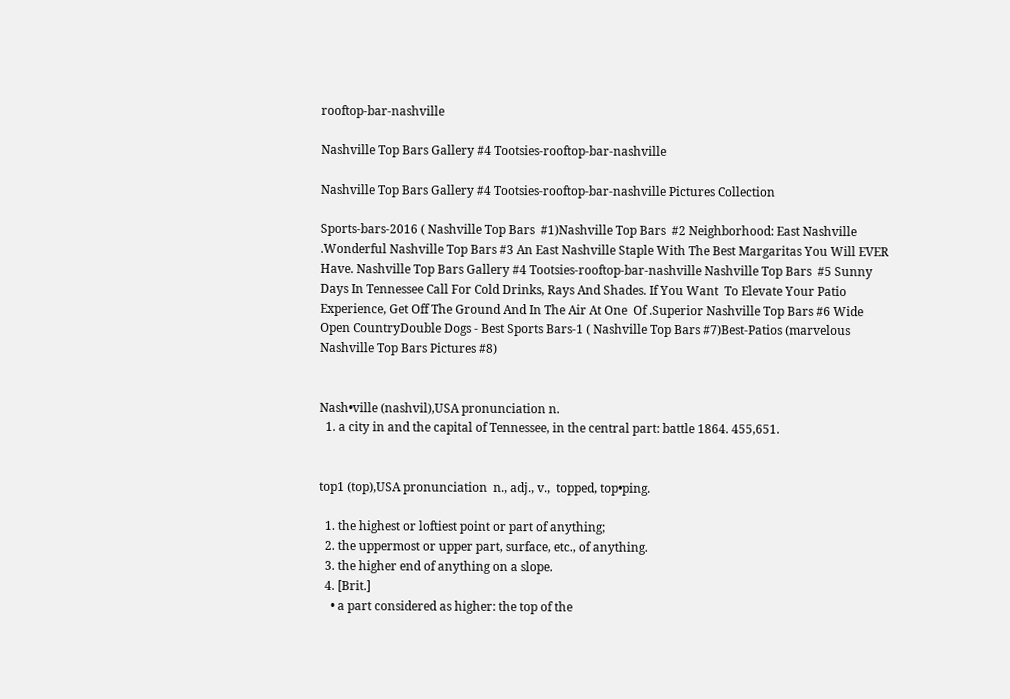rooftop-bar-nashville

Nashville Top Bars Gallery #4 Tootsies-rooftop-bar-nashville

Nashville Top Bars Gallery #4 Tootsies-rooftop-bar-nashville Pictures Collection

Sports-bars-2016 ( Nashville Top Bars  #1)Nashville Top Bars  #2 Neighborhood: East Nashville .Wonderful Nashville Top Bars #3 An East Nashville Staple With The Best Margaritas You Will EVER Have. Nashville Top Bars Gallery #4 Tootsies-rooftop-bar-nashville Nashville Top Bars  #5 Sunny Days In Tennessee Call For Cold Drinks, Rays And Shades. If You Want  To Elevate Your Patio Experience, Get Off The Ground And In The Air At One  Of .Superior Nashville Top Bars #6 Wide Open CountryDouble Dogs - Best Sports Bars-1 ( Nashville Top Bars #7)Best-Patios (marvelous Nashville Top Bars Pictures #8)


Nash•ville (nashvil),USA pronunciation n.
  1. a city in and the capital of Tennessee, in the central part: battle 1864. 455,651.


top1 (top),USA pronunciation  n., adj., v.,  topped, top•ping.

  1. the highest or loftiest point or part of anything;
  2. the uppermost or upper part, surface, etc., of anything.
  3. the higher end of anything on a slope.
  4. [Brit.]
    • a part considered as higher: the top of the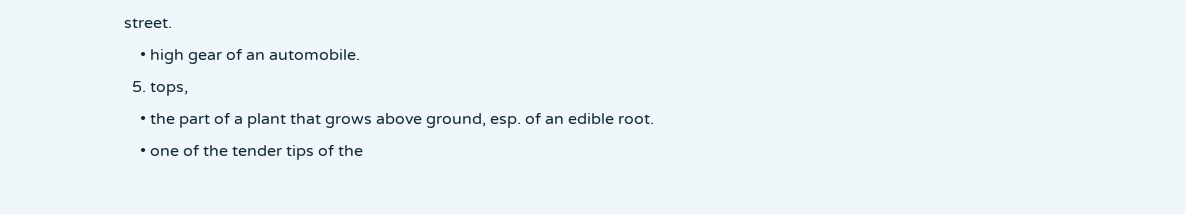street.
    • high gear of an automobile.
  5. tops,
    • the part of a plant that grows above ground, esp. of an edible root.
    • one of the tender tips of the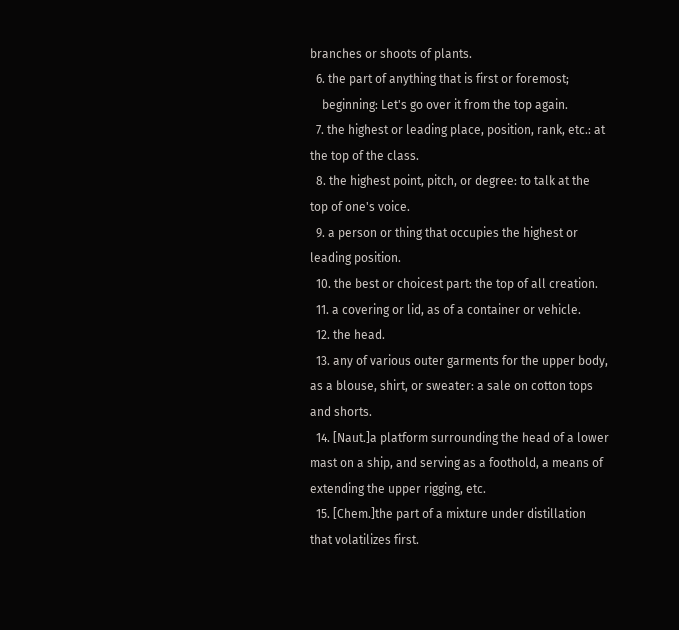branches or shoots of plants.
  6. the part of anything that is first or foremost;
    beginning: Let's go over it from the top again.
  7. the highest or leading place, position, rank, etc.: at the top of the class.
  8. the highest point, pitch, or degree: to talk at the top of one's voice.
  9. a person or thing that occupies the highest or leading position.
  10. the best or choicest part: the top of all creation.
  11. a covering or lid, as of a container or vehicle.
  12. the head.
  13. any of various outer garments for the upper body, as a blouse, shirt, or sweater: a sale on cotton tops and shorts.
  14. [Naut.]a platform surrounding the head of a lower mast on a ship, and serving as a foothold, a means of extending the upper rigging, etc.
  15. [Chem.]the part of a mixture under distillation that volatilizes first.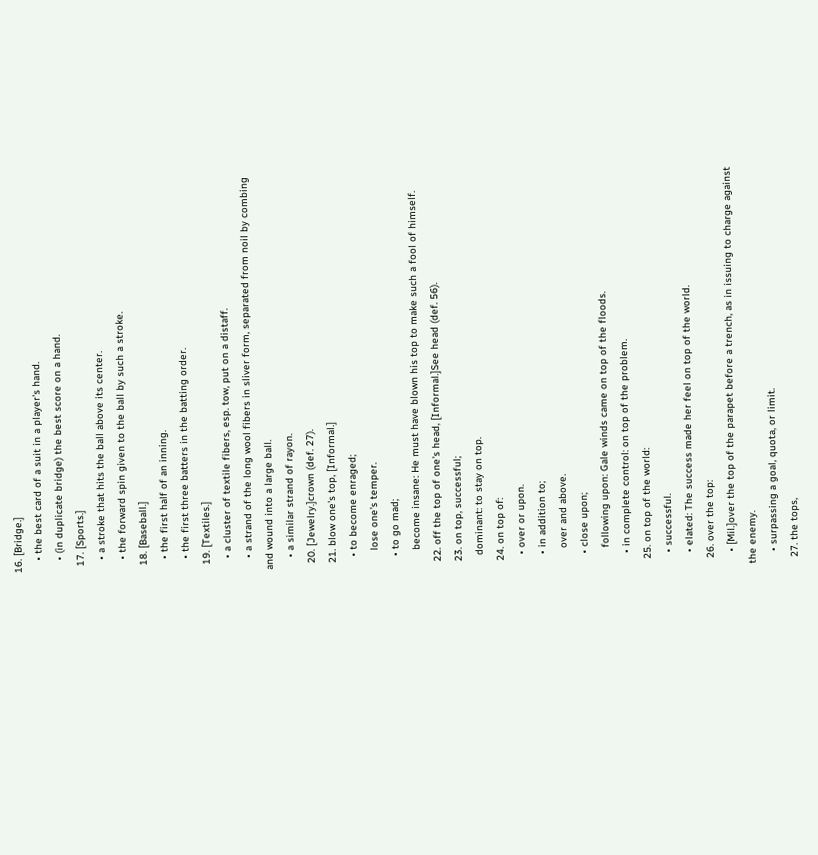16. [Bridge.]
    • the best card of a suit in a player's hand.
    • (in duplicate bridge) the best score on a hand.
  17. [Sports.]
    • a stroke that hits the ball above its center.
    • the forward spin given to the ball by such a stroke.
  18. [Baseball.]
    • the first half of an inning.
    • the first three batters in the batting order.
  19. [Textiles.]
    • a cluster of textile fibers, esp. tow, put on a distaff.
    • a strand of the long wool fibers in sliver form, separated from noil by combing and wound into a large ball.
    • a similar strand of rayon.
  20. [Jewelry.]crown (def. 27).
  21. blow one's top, [Informal.]
    • to become enraged;
      lose one's temper.
    • to go mad;
      become insane: He must have blown his top to make such a fool of himself.
  22. off the top of one's head, [Informal.]See head (def. 56).
  23. on top, successful;
    dominant: to stay on top.
  24. on top of:
    • over or upon.
    • in addition to;
      over and above.
    • close upon;
      following upon: Gale winds came on top of the floods.
    • in complete control: on top of the problem.
  25. on top of the world:
    • successful.
    • elated: The success made her feel on top of the world.
  26. over the top:
    • [Mil.]over the top of the parapet before a trench, as in issuing to charge against the enemy.
    • surpassing a goal, quota, or limit.
  27. the tops,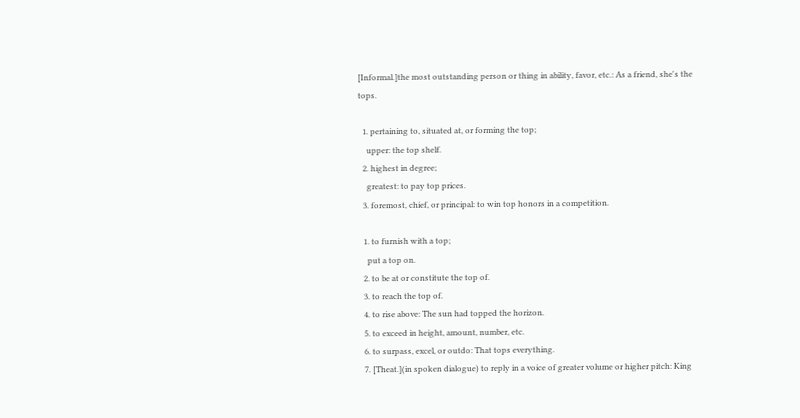[Informal.]the most outstanding person or thing in ability, favor, etc.: As a friend, she's the tops.

  1. pertaining to, situated at, or forming the top;
    upper: the top shelf.
  2. highest in degree;
    greatest: to pay top prices.
  3. foremost, chief, or principal: to win top honors in a competition.

  1. to furnish with a top;
    put a top on.
  2. to be at or constitute the top of.
  3. to reach the top of.
  4. to rise above: The sun had topped the horizon.
  5. to exceed in height, amount, number, etc.
  6. to surpass, excel, or outdo: That tops everything.
  7. [Theat.](in spoken dialogue) to reply in a voice of greater volume or higher pitch: King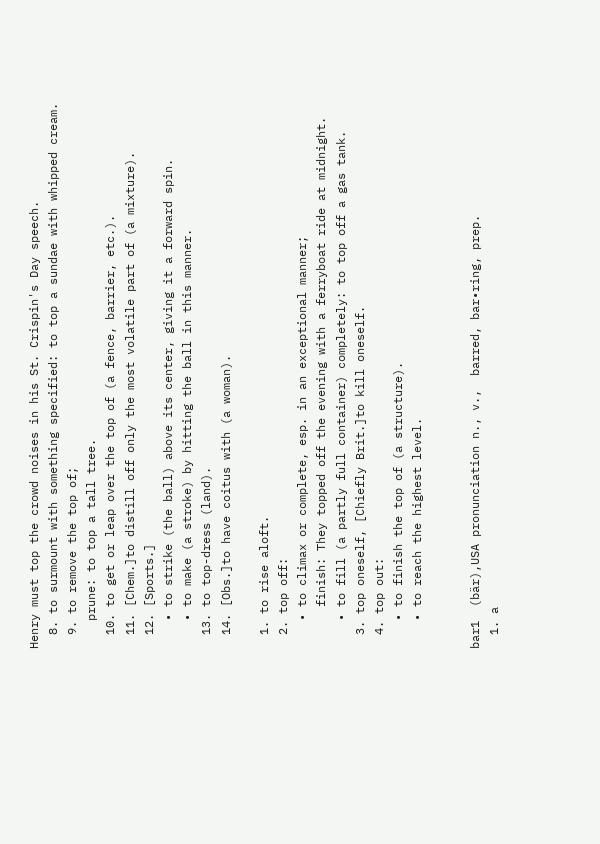Henry must top the crowd noises in his St. Crispin's Day speech.
  8. to surmount with something specified: to top a sundae with whipped cream.
  9. to remove the top of;
    prune: to top a tall tree.
  10. to get or leap over the top of (a fence, barrier, etc.).
  11. [Chem.]to distill off only the most volatile part of (a mixture).
  12. [Sports.]
    • to strike (the ball) above its center, giving it a forward spin.
    • to make (a stroke) by hitting the ball in this manner.
  13. to top-dress (land).
  14. [Obs.]to have coitus with (a woman).

  1. to rise aloft.
  2. top off:
    • to climax or complete, esp. in an exceptional manner;
      finish: They topped off the evening with a ferryboat ride at midnight.
    • to fill (a partly full container) completely: to top off a gas tank.
  3. top oneself, [Chiefly Brit.]to kill oneself.
  4. top out:
    • to finish the top of (a structure).
    • to reach the highest level.


bar1  (bär),USA pronunciation n., v.,  barred, bar•ring, prep.
  1. a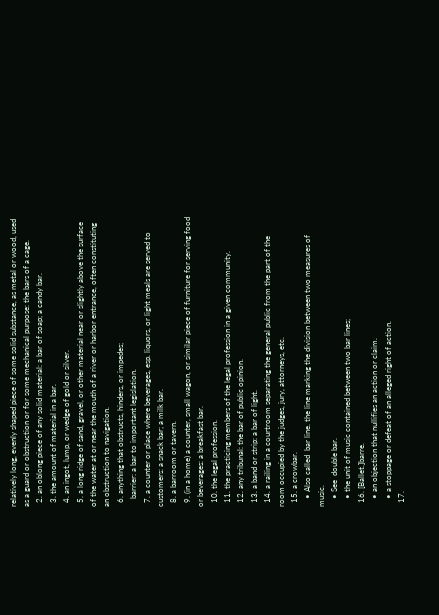relatively long, evenly shaped piece of some solid substance, as metal or wood, used as a guard or obstruction or for some mechanical purpose: the bars of a cage.
  2. an oblong piece of any solid material: a bar of soap; a candy bar.
  3. the amount of material in a bar.
  4. an ingot, lump, or wedge of gold or silver.
  5. a long ridge of sand, gravel, or other material near or slightly above the surface of the water at or near the mouth of a river or harbor entrance, often constituting an obstruction to navigation.
  6. anything that obstructs, hinders, or impedes;
    barrier: a bar to important legislation.
  7. a counter or place where beverages, esp. liquors, or light meals are served to customers: a snack bar; a milk bar.
  8. a barroom or tavern.
  9. (in a home) a counter, small wagon, or similar piece of furniture for serving food or beverages: a breakfast bar.
  10. the legal profession.
  11. the practicing members of the legal profession in a given community.
  12. any tribunal: the bar of public opinion.
  13. a band or strip: a bar of light.
  14. a railing in a courtroom separating the general public from the part of the room occupied by the judges, jury, attorneys, etc.
  15. a crowbar.
    • Also called  bar line. the line marking the division between two measures of music.
    • See  double bar.
    • the unit of music contained between two bar lines;
  16. [Ballet.]barre.
    • an objection that nullifies an action or claim.
    • a stoppage or defeat of an alleged right of action.
  17.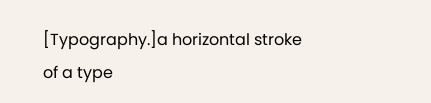[Typography.]a horizontal stroke of a type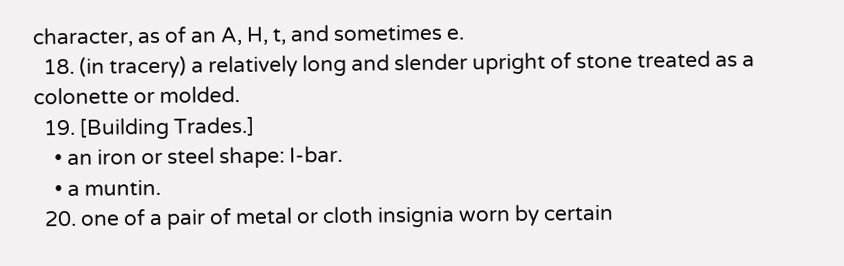character, as of an A, H, t, and sometimes e.
  18. (in tracery) a relatively long and slender upright of stone treated as a colonette or molded.
  19. [Building Trades.]
    • an iron or steel shape: I-bar.
    • a muntin.
  20. one of a pair of metal or cloth insignia worn by certain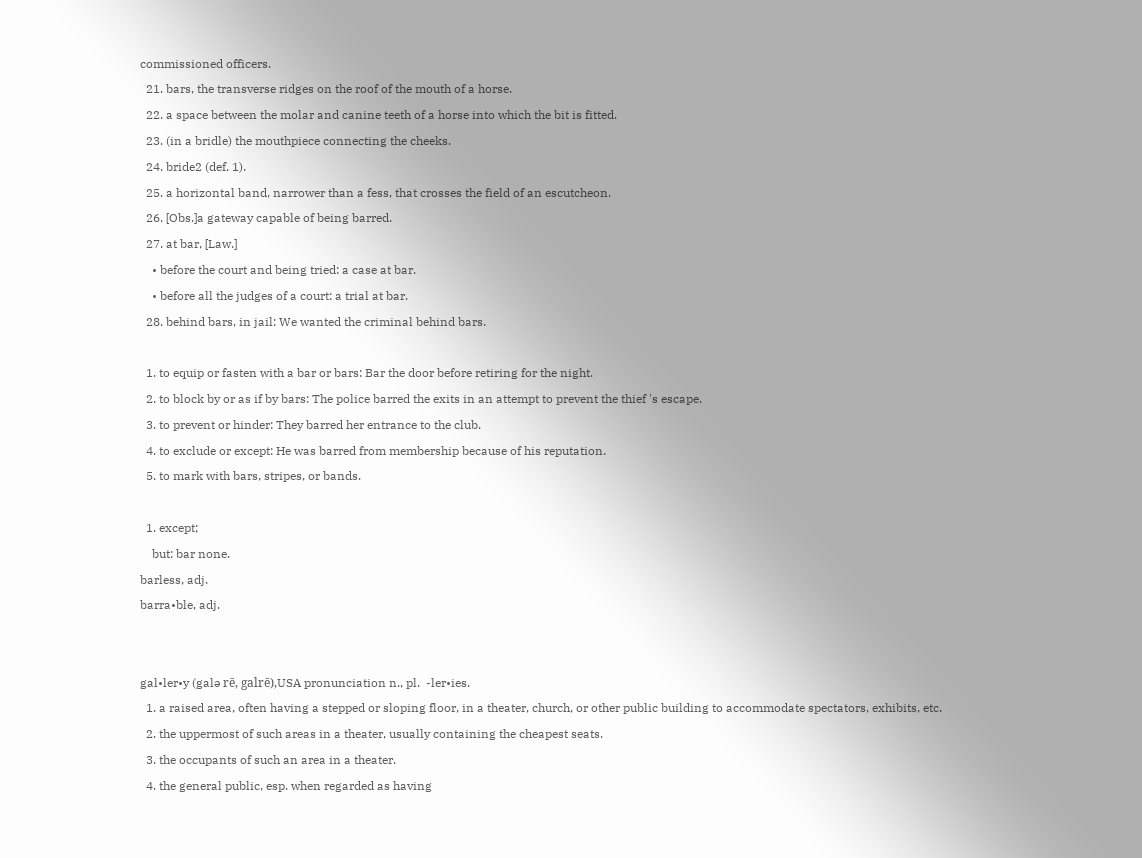commissioned officers.
  21. bars, the transverse ridges on the roof of the mouth of a horse.
  22. a space between the molar and canine teeth of a horse into which the bit is fitted.
  23. (in a bridle) the mouthpiece connecting the cheeks.
  24. bride2 (def. 1).
  25. a horizontal band, narrower than a fess, that crosses the field of an escutcheon.
  26. [Obs.]a gateway capable of being barred.
  27. at bar, [Law.]
    • before the court and being tried: a case at bar.
    • before all the judges of a court: a trial at bar.
  28. behind bars, in jail: We wanted the criminal behind bars.

  1. to equip or fasten with a bar or bars: Bar the door before retiring for the night.
  2. to block by or as if by bars: The police barred the exits in an attempt to prevent the thief 's escape.
  3. to prevent or hinder: They barred her entrance to the club.
  4. to exclude or except: He was barred from membership because of his reputation.
  5. to mark with bars, stripes, or bands.

  1. except;
    but: bar none.
barless, adj.
barra•ble, adj.


gal•ler•y (galə rē, galrē),USA pronunciation n., pl.  -ler•ies.
  1. a raised area, often having a stepped or sloping floor, in a theater, church, or other public building to accommodate spectators, exhibits, etc.
  2. the uppermost of such areas in a theater, usually containing the cheapest seats.
  3. the occupants of such an area in a theater.
  4. the general public, esp. when regarded as having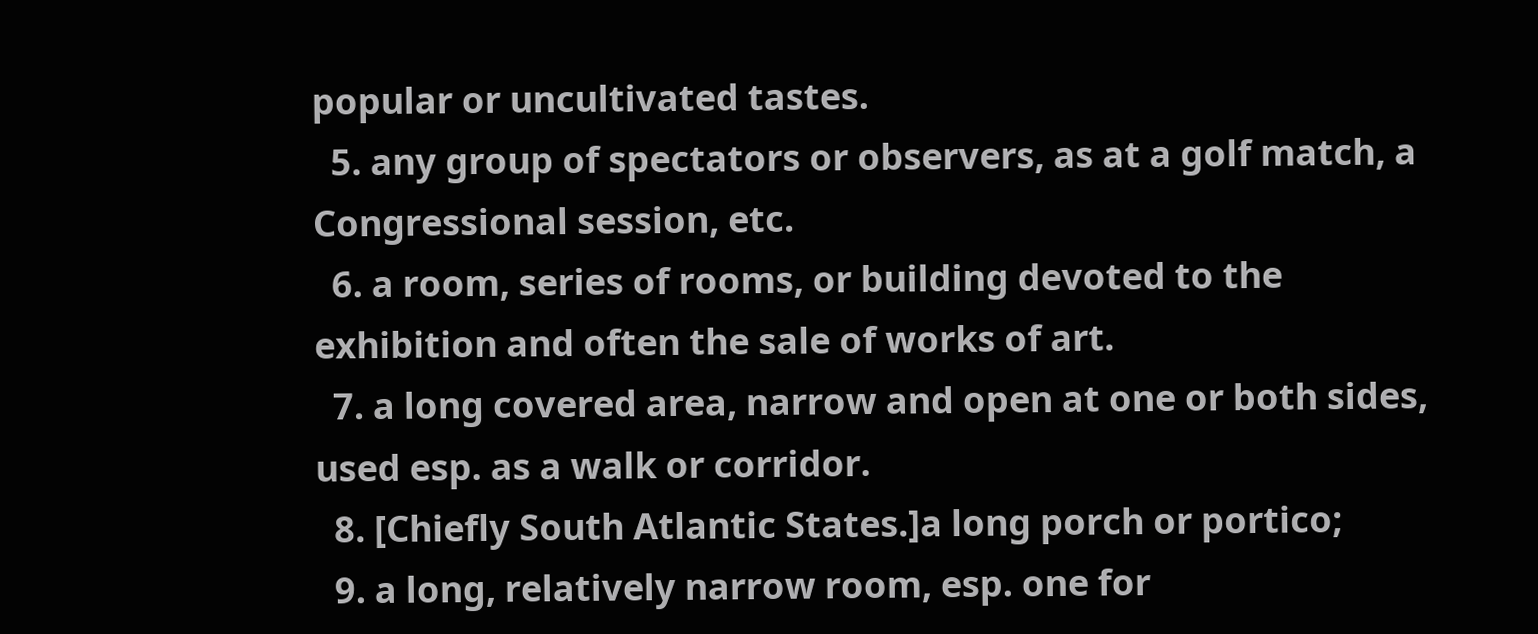popular or uncultivated tastes.
  5. any group of spectators or observers, as at a golf match, a Congressional session, etc.
  6. a room, series of rooms, or building devoted to the exhibition and often the sale of works of art.
  7. a long covered area, narrow and open at one or both sides, used esp. as a walk or corridor.
  8. [Chiefly South Atlantic States.]a long porch or portico;
  9. a long, relatively narrow room, esp. one for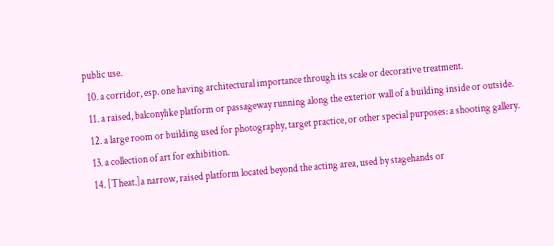public use.
  10. a corridor, esp. one having architectural importance through its scale or decorative treatment.
  11. a raised, balconylike platform or passageway running along the exterior wall of a building inside or outside.
  12. a large room or building used for photography, target practice, or other special purposes: a shooting gallery.
  13. a collection of art for exhibition.
  14. [Theat.]a narrow, raised platform located beyond the acting area, used by stagehands or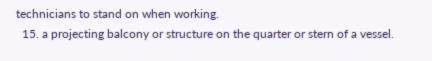technicians to stand on when working.
  15. a projecting balcony or structure on the quarter or stern of a vessel.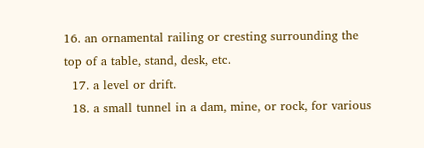16. an ornamental railing or cresting surrounding the top of a table, stand, desk, etc.
  17. a level or drift.
  18. a small tunnel in a dam, mine, or rock, for various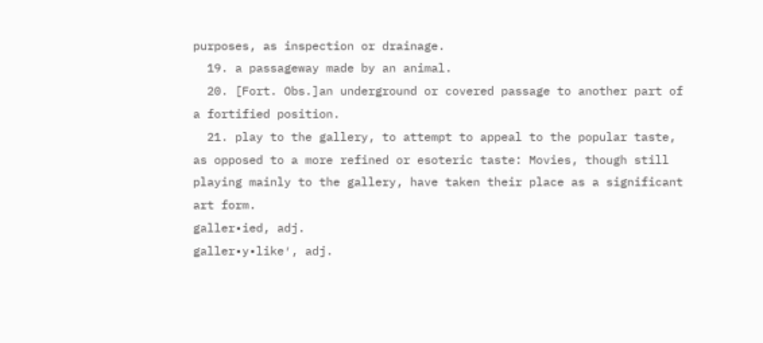purposes, as inspection or drainage.
  19. a passageway made by an animal.
  20. [Fort. Obs.]an underground or covered passage to another part of a fortified position.
  21. play to the gallery, to attempt to appeal to the popular taste, as opposed to a more refined or esoteric taste: Movies, though still playing mainly to the gallery, have taken their place as a significant art form.
galler•ied, adj.
galler•y•like′, adj.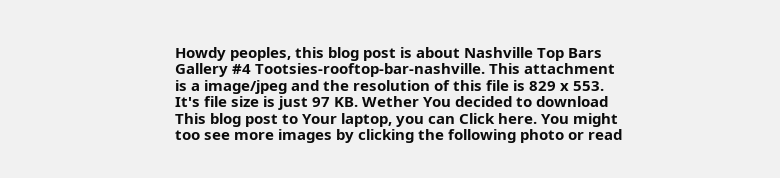Howdy peoples, this blog post is about Nashville Top Bars Gallery #4 Tootsies-rooftop-bar-nashville. This attachment is a image/jpeg and the resolution of this file is 829 x 553. It's file size is just 97 KB. Wether You decided to download This blog post to Your laptop, you can Click here. You might too see more images by clicking the following photo or read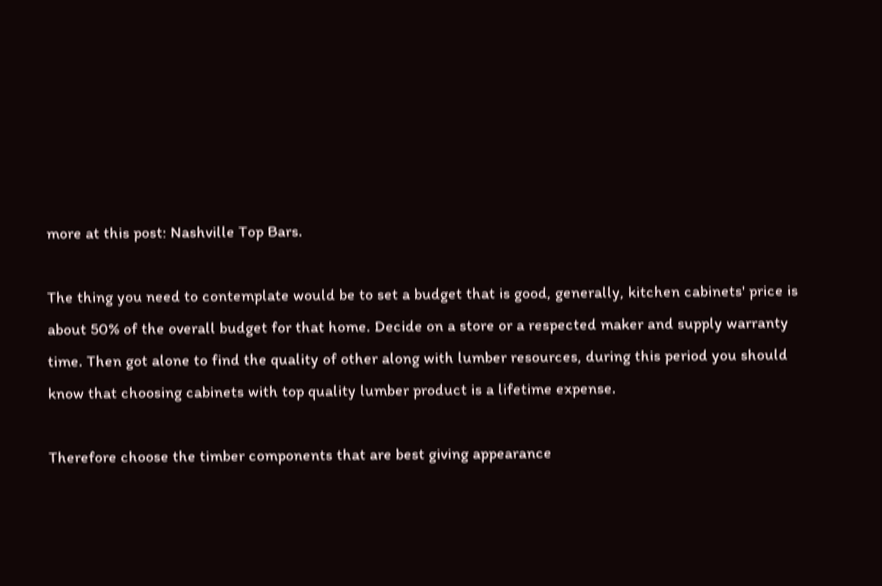more at this post: Nashville Top Bars.

The thing you need to contemplate would be to set a budget that is good, generally, kitchen cabinets' price is about 50% of the overall budget for that home. Decide on a store or a respected maker and supply warranty time. Then got alone to find the quality of other along with lumber resources, during this period you should know that choosing cabinets with top quality lumber product is a lifetime expense.

Therefore choose the timber components that are best giving appearance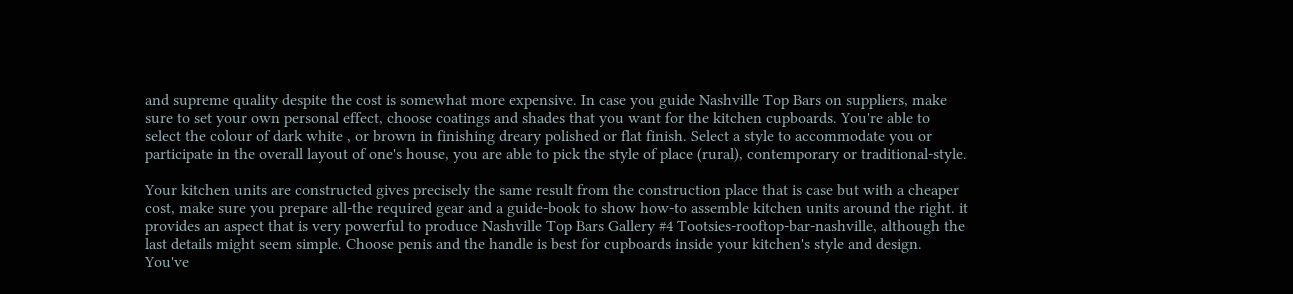and supreme quality despite the cost is somewhat more expensive. In case you guide Nashville Top Bars on suppliers, make sure to set your own personal effect, choose coatings and shades that you want for the kitchen cupboards. You're able to select the colour of dark white , or brown in finishing dreary polished or flat finish. Select a style to accommodate you or participate in the overall layout of one's house, you are able to pick the style of place (rural), contemporary or traditional-style.

Your kitchen units are constructed gives precisely the same result from the construction place that is case but with a cheaper cost, make sure you prepare all-the required gear and a guide-book to show how-to assemble kitchen units around the right. it provides an aspect that is very powerful to produce Nashville Top Bars Gallery #4 Tootsies-rooftop-bar-nashville, although the last details might seem simple. Choose penis and the handle is best for cupboards inside your kitchen's style and design. You've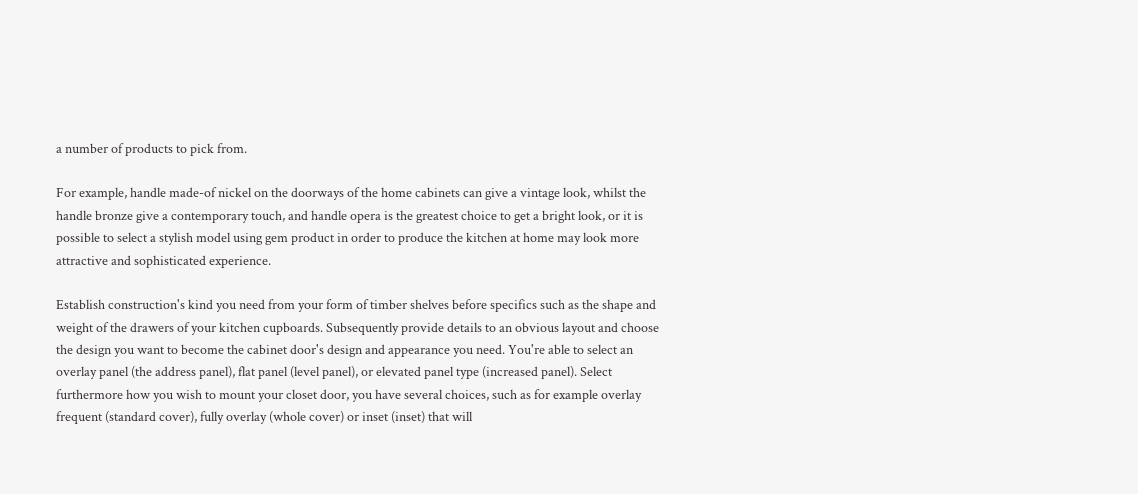a number of products to pick from.

For example, handle made-of nickel on the doorways of the home cabinets can give a vintage look, whilst the handle bronze give a contemporary touch, and handle opera is the greatest choice to get a bright look, or it is possible to select a stylish model using gem product in order to produce the kitchen at home may look more attractive and sophisticated experience.

Establish construction's kind you need from your form of timber shelves before specifics such as the shape and weight of the drawers of your kitchen cupboards. Subsequently provide details to an obvious layout and choose the design you want to become the cabinet door's design and appearance you need. You're able to select an overlay panel (the address panel), flat panel (level panel), or elevated panel type (increased panel). Select furthermore how you wish to mount your closet door, you have several choices, such as for example overlay frequent (standard cover), fully overlay (whole cover) or inset (inset) that will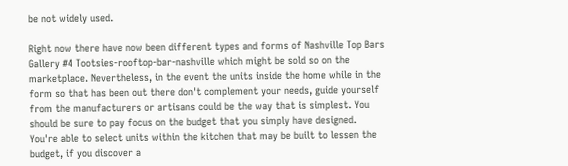be not widely used.

Right now there have now been different types and forms of Nashville Top Bars Gallery #4 Tootsies-rooftop-bar-nashville which might be sold so on the marketplace. Nevertheless, in the event the units inside the home while in the form so that has been out there don't complement your needs, guide yourself from the manufacturers or artisans could be the way that is simplest. You should be sure to pay focus on the budget that you simply have designed. You're able to select units within the kitchen that may be built to lessen the budget, if you discover a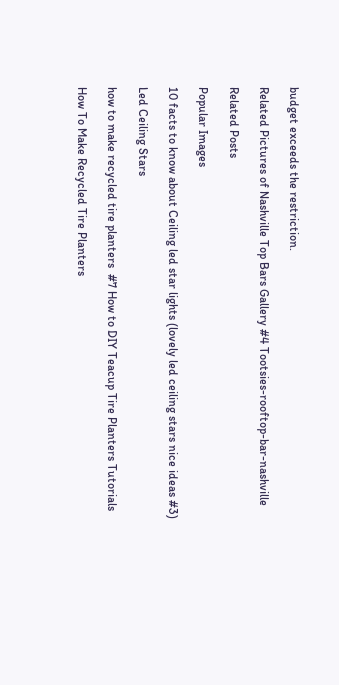budget exceeds the restriction.

Related Pictures of Nashville Top Bars Gallery #4 Tootsies-rooftop-bar-nashville

Related Posts

Popular Images

10 facts to know about Ceiling led star lights (lovely led ceiling stars nice ideas #3)

Led Ceiling Stars

how to make recycled tire planters  #7 How to DIY Teacup Tire Planters Tutorials

How To Make Recycled Tire Planters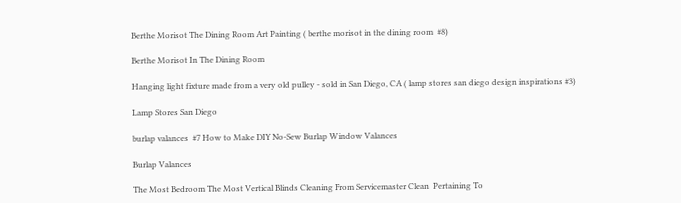Berthe Morisot The Dining Room Art Painting ( berthe morisot in the dining room  #8)

Berthe Morisot In The Dining Room

Hanging light fixture made from a very old pulley - sold in San Diego, CA ( lamp stores san diego design inspirations #3)

Lamp Stores San Diego

burlap valances  #7 How to Make DIY No-Sew Burlap Window Valances

Burlap Valances

The Most Bedroom The Most Vertical Blinds Cleaning From Servicemaster Clean  Pertaining To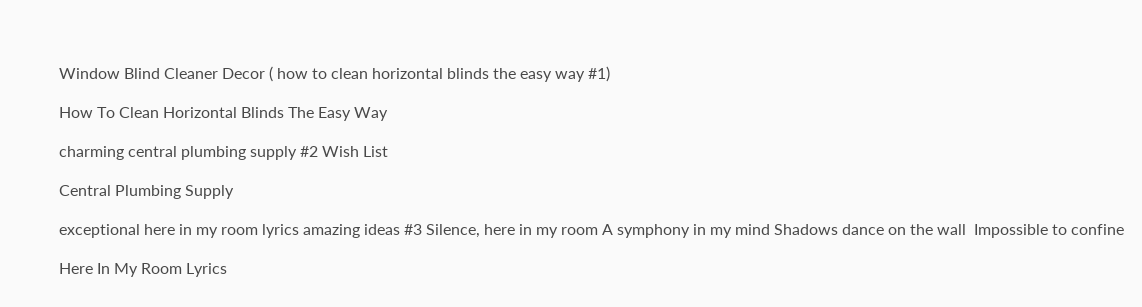Window Blind Cleaner Decor ( how to clean horizontal blinds the easy way #1)

How To Clean Horizontal Blinds The Easy Way

charming central plumbing supply #2 Wish List

Central Plumbing Supply

exceptional here in my room lyrics amazing ideas #3 Silence, here in my room A symphony in my mind Shadows dance on the wall  Impossible to confine

Here In My Room Lyrics